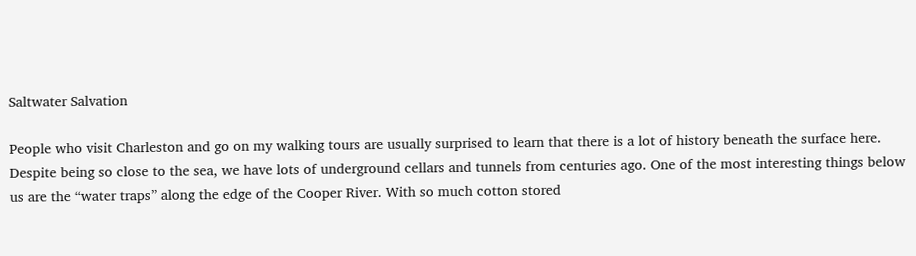Saltwater Salvation

People who visit Charleston and go on my walking tours are usually surprised to learn that there is a lot of history beneath the surface here. Despite being so close to the sea, we have lots of underground cellars and tunnels from centuries ago. One of the most interesting things below us are the “water traps” along the edge of the Cooper River. With so much cotton stored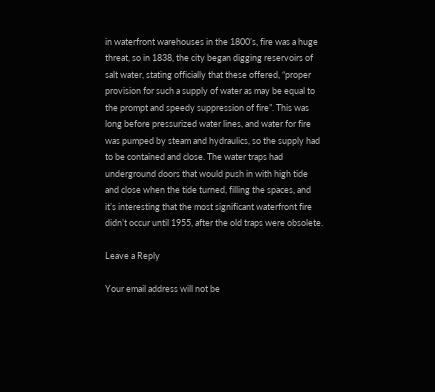in waterfront warehouses in the 1800’s, fire was a huge threat, so in 1838, the city began digging reservoirs of salt water, stating officially that these offered, “proper provision for such a supply of water as may be equal to the prompt and speedy suppression of fire”. This was long before pressurized water lines, and water for fire was pumped by steam and hydraulics, so the supply had to be contained and close. The water traps had underground doors that would push in with high tide and close when the tide turned, filling the spaces, and it’s interesting that the most significant waterfront fire didn’t occur until 1955, after the old traps were obsolete.

Leave a Reply

Your email address will not be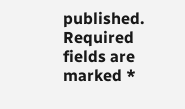published. Required fields are marked *